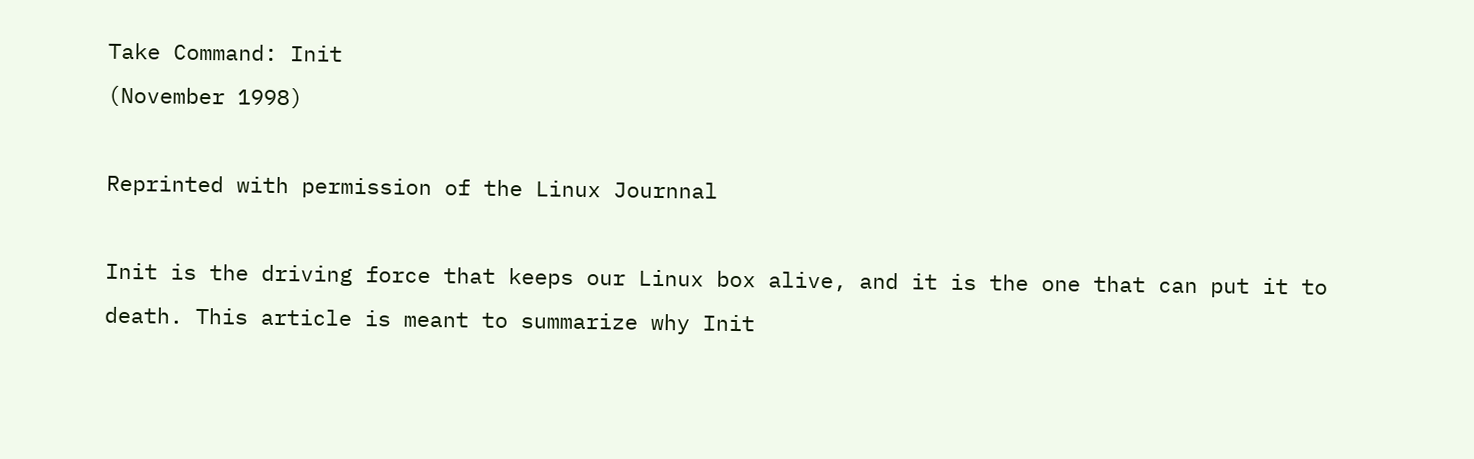Take Command: Init
(November 1998)

Reprinted with permission of the Linux Journnal

Init is the driving force that keeps our Linux box alive, and it is the one that can put it to death. This article is meant to summarize why Init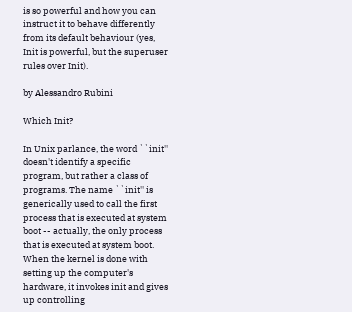is so powerful and how you can instruct it to behave differently from its default behaviour (yes, Init is powerful, but the superuser rules over Init).

by Alessandro Rubini

Which Init?

In Unix parlance, the word ``init'' doesn't identify a specific program, but rather a class of programs. The name ``init'' is generically used to call the first process that is executed at system boot -- actually, the only process that is executed at system boot. When the kernel is done with setting up the computer's hardware, it invokes init and gives up controlling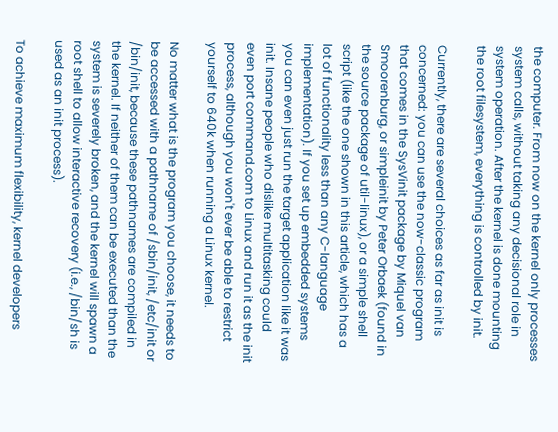the computer. From now on the kernel only processes system calls, without taking any decisional role in system operation. After the kernel is done mounting the root filesystem, everything is controlled by init.

Currently, there are several choices as far as init is concerned: you can use the now-classic program that comes in the SysVinit package by Miquel van Smoorenburg, or simpleinit by Peter Orbaek (found in the source package of util-linux), or a simple shell script (like the one shown in this article, which has a lot of functionality less than any C-language implementation). If you set up embedded systems you can even just run the target application like it was init. Insane people who dislike multitasking could even port command.com to Linux and run it as the init process, although you won't ever be able to restrict yourself to 640k when running a Linux kernel.

No matter what is the program you choose, it needs to be accessed with a pathname of /sbin/init, /etc/init or /bin/init, because these pathnames are compiled in the kernel. If neither of them can be executed than the system is severely broken, and the kernel will spawn a root shell to allow interactive recovery (i.e., /bin/sh is used as an init process).

To achieve maximum flexibility, kernel developers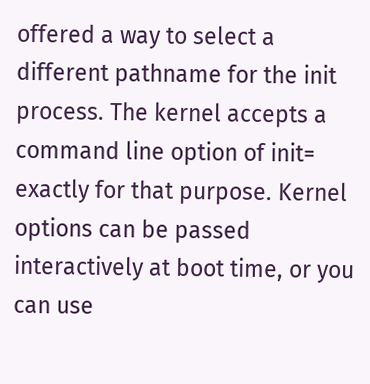offered a way to select a different pathname for the init process. The kernel accepts a command line option of init= exactly for that purpose. Kernel options can be passed interactively at boot time, or you can use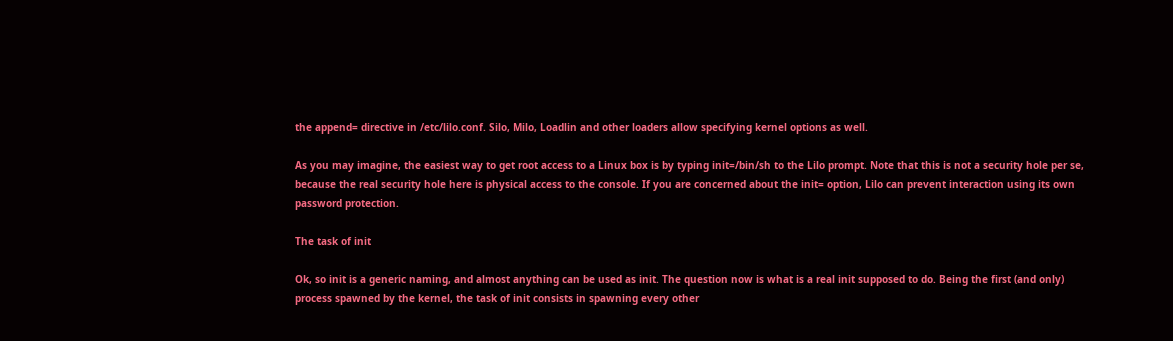the append= directive in /etc/lilo.conf. Silo, Milo, Loadlin and other loaders allow specifying kernel options as well.

As you may imagine, the easiest way to get root access to a Linux box is by typing init=/bin/sh to the Lilo prompt. Note that this is not a security hole per se, because the real security hole here is physical access to the console. If you are concerned about the init= option, Lilo can prevent interaction using its own password protection.

The task of init

Ok, so init is a generic naming, and almost anything can be used as init. The question now is what is a real init supposed to do. Being the first (and only) process spawned by the kernel, the task of init consists in spawning every other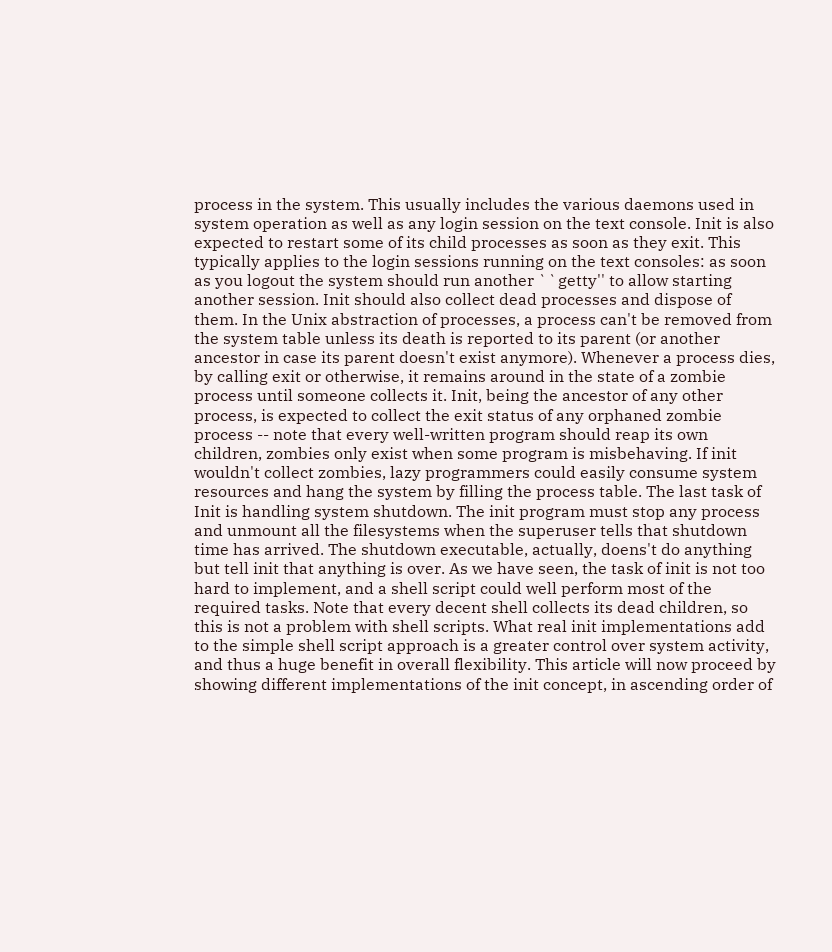process in the system. This usually includes the various daemons used in system operation as well as any login session on the text console. Init is also expected to restart some of its child processes as soon as they exit. This typically applies to the login sessions running on the text consoles: as soon as you logout the system should run another ``getty'' to allow starting another session. Init should also collect dead processes and dispose of them. In the Unix abstraction of processes, a process can't be removed from the system table unless its death is reported to its parent (or another ancestor in case its parent doesn't exist anymore). Whenever a process dies, by calling exit or otherwise, it remains around in the state of a zombie process until someone collects it. Init, being the ancestor of any other process, is expected to collect the exit status of any orphaned zombie process -- note that every well-written program should reap its own children, zombies only exist when some program is misbehaving. If init wouldn't collect zombies, lazy programmers could easily consume system resources and hang the system by filling the process table. The last task of Init is handling system shutdown. The init program must stop any process and unmount all the filesystems when the superuser tells that shutdown time has arrived. The shutdown executable, actually, doens't do anything but tell init that anything is over. As we have seen, the task of init is not too hard to implement, and a shell script could well perform most of the required tasks. Note that every decent shell collects its dead children, so this is not a problem with shell scripts. What real init implementations add to the simple shell script approach is a greater control over system activity, and thus a huge benefit in overall flexibility. This article will now proceed by showing different implementations of the init concept, in ascending order of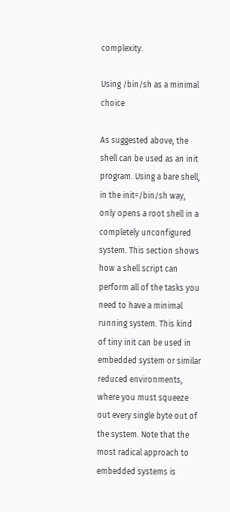complexity.

Using /bin/sh as a minimal choice

As suggested above, the shell can be used as an init program. Using a bare shell, in the init=/bin/sh way, only opens a root shell in a completely unconfigured system. This section shows how a shell script can perform all of the tasks you need to have a minimal running system. This kind of tiny init can be used in embedded system or similar reduced environments, where you must squeeze out every single byte out of the system. Note that the most radical approach to embedded systems is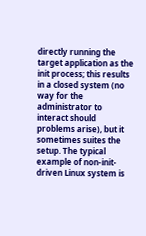directly running the target application as the init process; this results in a closed system (no way for the administrator to interact should problems arise), but it sometimes suites the setup. The typical example of non-init-driven Linux system is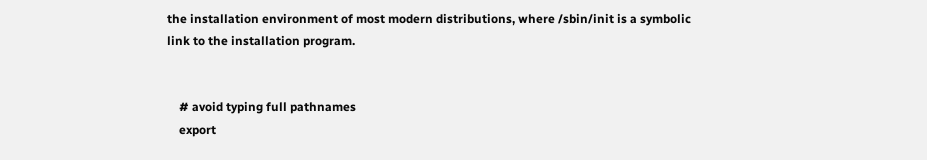the installation environment of most modern distributions, where /sbin/init is a symbolic link to the installation program.


    # avoid typing full pathnames
    export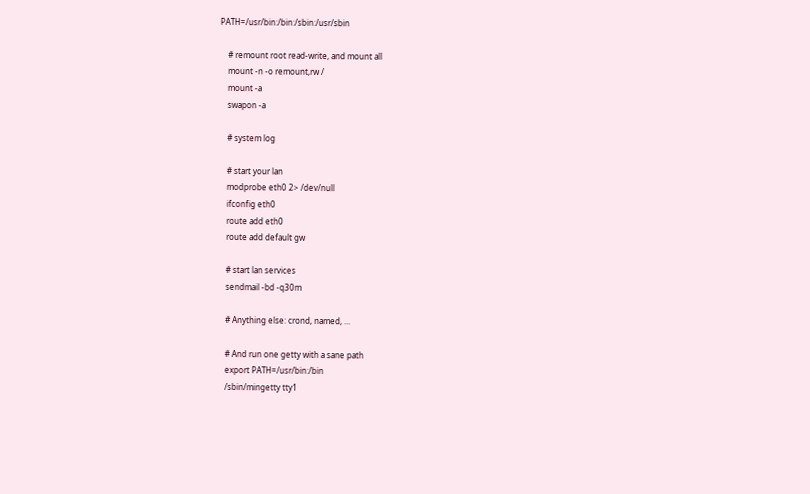PATH=/usr/bin:/bin:/sbin:/usr/sbin

    # remount root read-write, and mount all
    mount -n -o remount,rw /
    mount -a
    swapon -a

    # system log

    # start your lan
    modprobe eth0 2> /dev/null
    ifconfig eth0
    route add eth0
    route add default gw

    # start lan services
    sendmail -bd -q30m

    # Anything else: crond, named, ...

    # And run one getty with a sane path
    export PATH=/usr/bin:/bin
    /sbin/mingetty tty1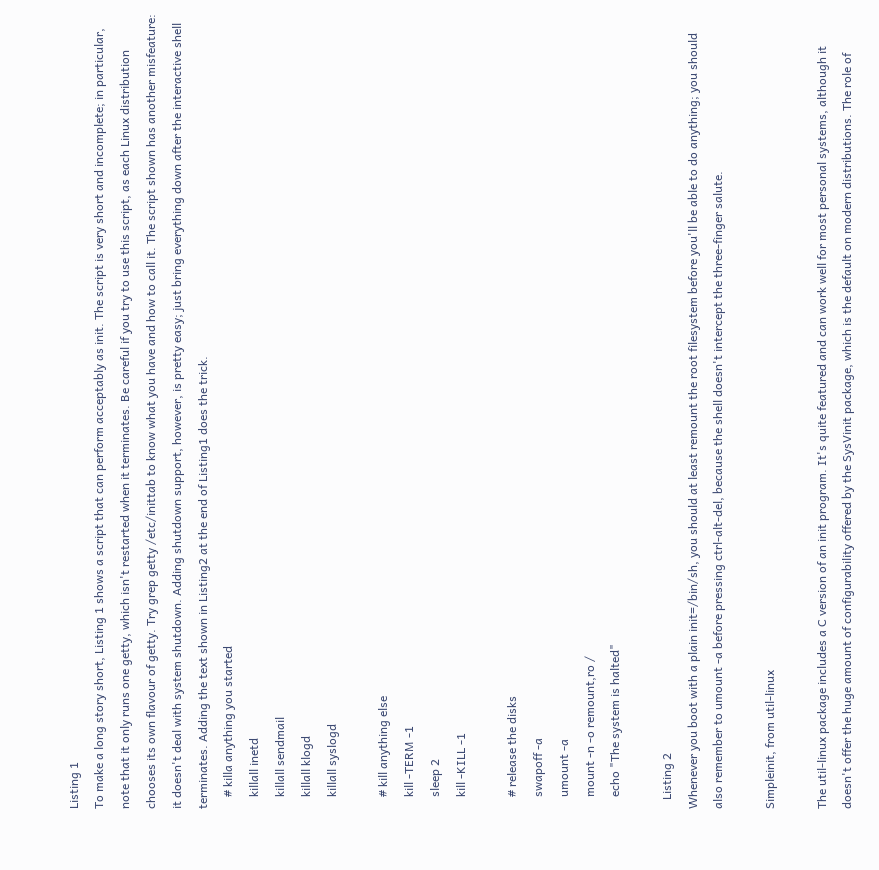Listing 1
To make a long story short, Listing 1 shows a script that can perform acceptably as init. The script is very short and incomplete; in particular, note that it only runs one getty, which isn't restarted when it terminates. Be careful if you try to use this script, as each Linux distribution chooses its own flavour of getty. Try grep getty /etc/inittab to know what you have and how to call it. The script shown has another misfeature: it doesn't deal with system shutdown. Adding shutdown support, however, is pretty easy; just bring everything down after the interactive shell terminates. Adding the text shown in Listing2 at the end of Listing1 does the trick.
    # killa anything you started
    killall inetd
    killall sendmail
    killall klogd
    killall syslogd

    # kill anything else
    kill -TERM -1
    sleep 2
    kill -KILL -1

    # release the disks
    swapoff -a
    umount -a
    mount -n -o remount,ro /
    echo "The system is halted"

   Listing 2
Whenever you boot with a plain init=/bin/sh, you should at least remount the root filesystem before you'll be able to do anything; you should also remember to umount -a before pressing ctrl-alt-del, because the shell doesn't intercept the three-finger salute.

Simpleinit, from util-linux

The util-linux package includes a C version of an init program. It's quite featured and can work well for most personal systems, although it doesn't offer the huge amount of configurability offered by the SysVinit package, which is the default on modern distributions. The role of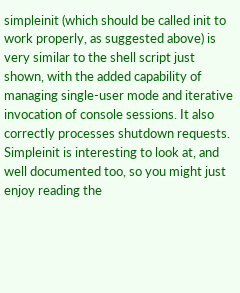simpleinit (which should be called init to work properly, as suggested above) is very similar to the shell script just shown, with the added capability of managing single-user mode and iterative invocation of console sessions. It also correctly processes shutdown requests. Simpleinit is interesting to look at, and well documented too, so you might just enjoy reading the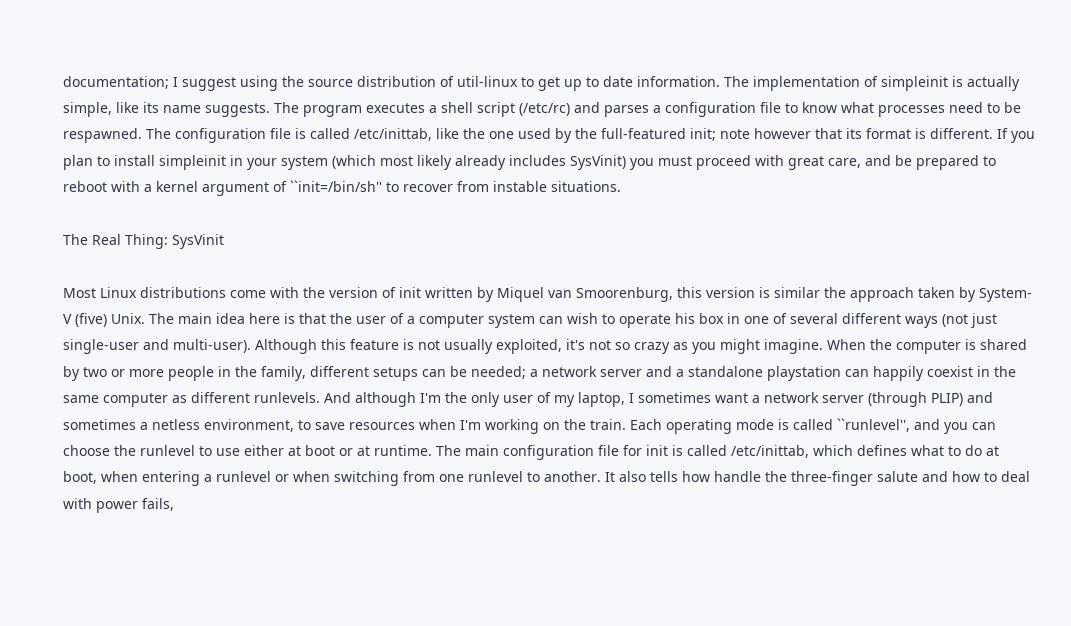documentation; I suggest using the source distribution of util-linux to get up to date information. The implementation of simpleinit is actually simple, like its name suggests. The program executes a shell script (/etc/rc) and parses a configuration file to know what processes need to be respawned. The configuration file is called /etc/inittab, like the one used by the full-featured init; note however that its format is different. If you plan to install simpleinit in your system (which most likely already includes SysVinit) you must proceed with great care, and be prepared to reboot with a kernel argument of ``init=/bin/sh'' to recover from instable situations.

The Real Thing: SysVinit

Most Linux distributions come with the version of init written by Miquel van Smoorenburg, this version is similar the approach taken by System-V (five) Unix. The main idea here is that the user of a computer system can wish to operate his box in one of several different ways (not just single-user and multi-user). Although this feature is not usually exploited, it's not so crazy as you might imagine. When the computer is shared by two or more people in the family, different setups can be needed; a network server and a standalone playstation can happily coexist in the same computer as different runlevels. And although I'm the only user of my laptop, I sometimes want a network server (through PLIP) and sometimes a netless environment, to save resources when I'm working on the train. Each operating mode is called ``runlevel'', and you can choose the runlevel to use either at boot or at runtime. The main configuration file for init is called /etc/inittab, which defines what to do at boot, when entering a runlevel or when switching from one runlevel to another. It also tells how handle the three-finger salute and how to deal with power fails,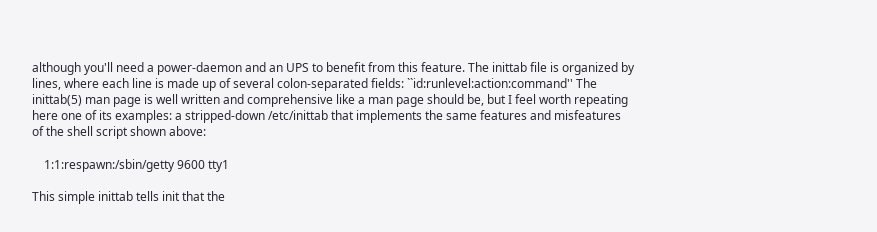although you'll need a power-daemon and an UPS to benefit from this feature. The inittab file is organized by lines, where each line is made up of several colon-separated fields: ``id:runlevel:action:command'' The inittab(5) man page is well written and comprehensive like a man page should be, but I feel worth repeating here one of its examples: a stripped-down /etc/inittab that implements the same features and misfeatures of the shell script shown above:

    1:1:respawn:/sbin/getty 9600 tty1

This simple inittab tells init that the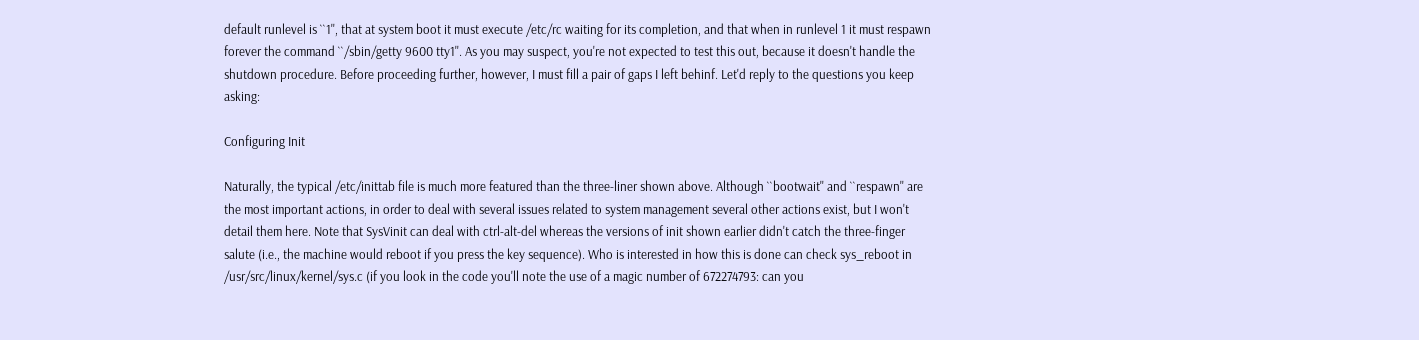default runlevel is ``1'', that at system boot it must execute /etc/rc waiting for its completion, and that when in runlevel 1 it must respawn forever the command ``/sbin/getty 9600 tty1''. As you may suspect, you're not expected to test this out, because it doesn't handle the shutdown procedure. Before proceeding further, however, I must fill a pair of gaps I left behinf. Let'd reply to the questions you keep asking:

Configuring Init

Naturally, the typical /etc/inittab file is much more featured than the three-liner shown above. Although ``bootwait'' and ``respawn'' are the most important actions, in order to deal with several issues related to system management several other actions exist, but I won't detail them here. Note that SysVinit can deal with ctrl-alt-del whereas the versions of init shown earlier didn't catch the three-finger salute (i.e., the machine would reboot if you press the key sequence). Who is interested in how this is done can check sys_reboot in /usr/src/linux/kernel/sys.c (if you look in the code you'll note the use of a magic number of 672274793: can you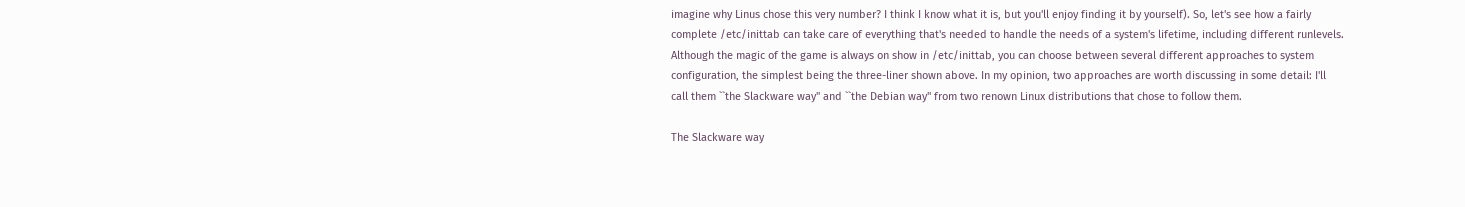imagine why Linus chose this very number? I think I know what it is, but you'll enjoy finding it by yourself). So, let's see how a fairly complete /etc/inittab can take care of everything that's needed to handle the needs of a system's lifetime, including different runlevels. Although the magic of the game is always on show in /etc/inittab, you can choose between several different approaches to system configuration, the simplest being the three-liner shown above. In my opinion, two approaches are worth discussing in some detail: I'll call them ``the Slackware way'' and ``the Debian way'' from two renown Linux distributions that chose to follow them.

The Slackware way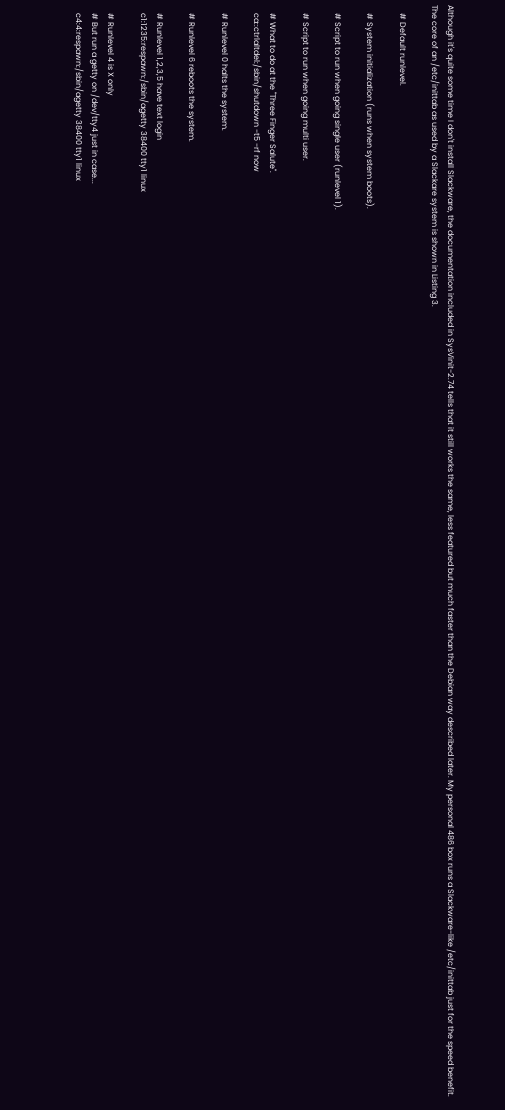Although it's quite some time I don't install Slackware, the documentation included in SysVinit-2.74 tells that it still works the same, less featured but much faster than the Debian way described later. My personal 486 box runs a Slackware-like /etc/inittab just for the speed benefit. The core of an /etc/inittab as used by a Slackare system is shown in Listing 3.

    # Default runlevel.

    # System initialization (runs when system boots).

    # Script to run when going single user (runlevel 1).

    # Script to run when going multi user.

    # What to do at the "Three Finger Salute".
    ca::ctrlaltdel:/sbin/shutdown -t5 -rf now

    # Runlevel 0 halts the system.

    # Runlevel 6 reboots the system.

    # Runlevel 1,2,3,5 have text login
    c1:1235:respawn:/sbin/agetty 38400 tty1 linux

    # Runlevel 4 is X only
    # But run a getty on /dev/tty4 just in case...
    c4:4:respawn:/sbin/agetty 38400 tty1 linux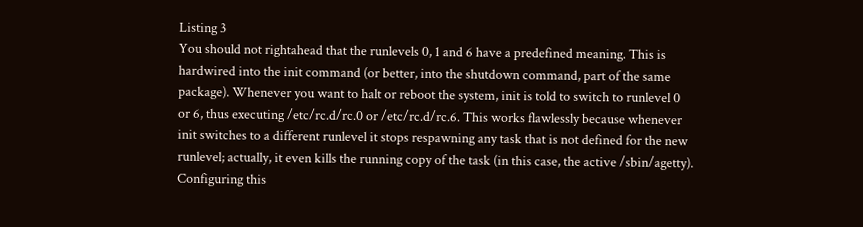Listing 3
You should not rightahead that the runlevels 0, 1 and 6 have a predefined meaning. This is hardwired into the init command (or better, into the shutdown command, part of the same package). Whenever you want to halt or reboot the system, init is told to switch to runlevel 0 or 6, thus executing /etc/rc.d/rc.0 or /etc/rc.d/rc.6. This works flawlessly because whenever init switches to a different runlevel it stops respawning any task that is not defined for the new runlevel; actually, it even kills the running copy of the task (in this case, the active /sbin/agetty). Configuring this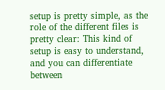setup is pretty simple, as the role of the different files is pretty clear: This kind of setup is easy to understand, and you can differentiate between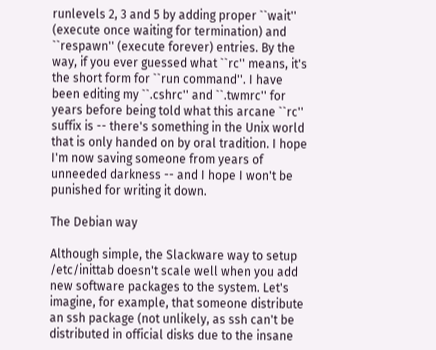runlevels 2, 3 and 5 by adding proper ``wait'' (execute once waiting for termination) and ``respawn'' (execute forever) entries. By the way, if you ever guessed what ``rc'' means, it's the short form for ``run command''. I have been editing my ``.cshrc'' and ``.twmrc'' for years before being told what this arcane ``rc'' suffix is -- there's something in the Unix world that is only handed on by oral tradition. I hope I'm now saving someone from years of unneeded darkness -- and I hope I won't be punished for writing it down.

The Debian way

Although simple, the Slackware way to setup /etc/inittab doesn't scale well when you add new software packages to the system. Let's imagine, for example, that someone distribute an ssh package (not unlikely, as ssh can't be distributed in official disks due to the insane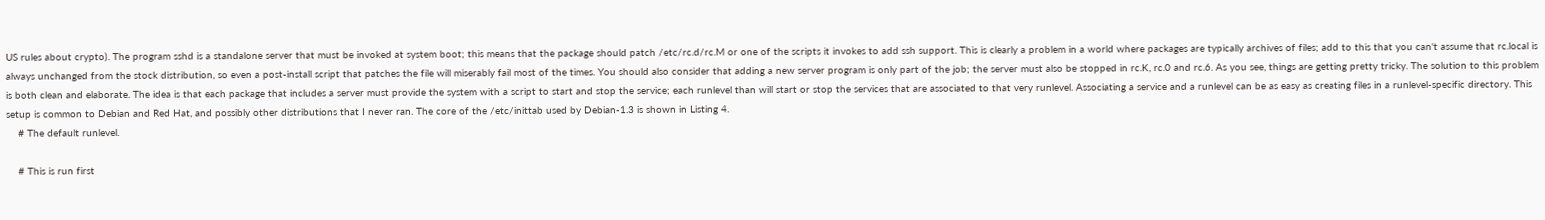US rules about crypto). The program sshd is a standalone server that must be invoked at system boot; this means that the package should patch /etc/rc.d/rc.M or one of the scripts it invokes to add ssh support. This is clearly a problem in a world where packages are typically archives of files; add to this that you can't assume that rc.local is always unchanged from the stock distribution, so even a post-install script that patches the file will miserably fail most of the times. You should also consider that adding a new server program is only part of the job; the server must also be stopped in rc.K, rc.0 and rc.6. As you see, things are getting pretty tricky. The solution to this problem is both clean and elaborate. The idea is that each package that includes a server must provide the system with a script to start and stop the service; each runlevel than will start or stop the services that are associated to that very runlevel. Associating a service and a runlevel can be as easy as creating files in a runlevel-specific directory. This setup is common to Debian and Red Hat, and possibly other distributions that I never ran. The core of the /etc/inittab used by Debian-1.3 is shown in Listing 4.
    # The default runlevel.

    # This is run first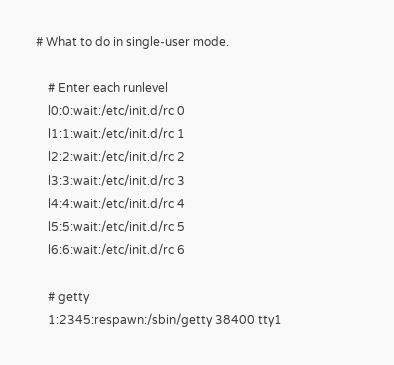# What to do in single-user mode.

    # Enter each runlevel
    l0:0:wait:/etc/init.d/rc 0
    l1:1:wait:/etc/init.d/rc 1
    l2:2:wait:/etc/init.d/rc 2
    l3:3:wait:/etc/init.d/rc 3
    l4:4:wait:/etc/init.d/rc 4
    l5:5:wait:/etc/init.d/rc 5
    l6:6:wait:/etc/init.d/rc 6

    # getty
    1:2345:respawn:/sbin/getty 38400 tty1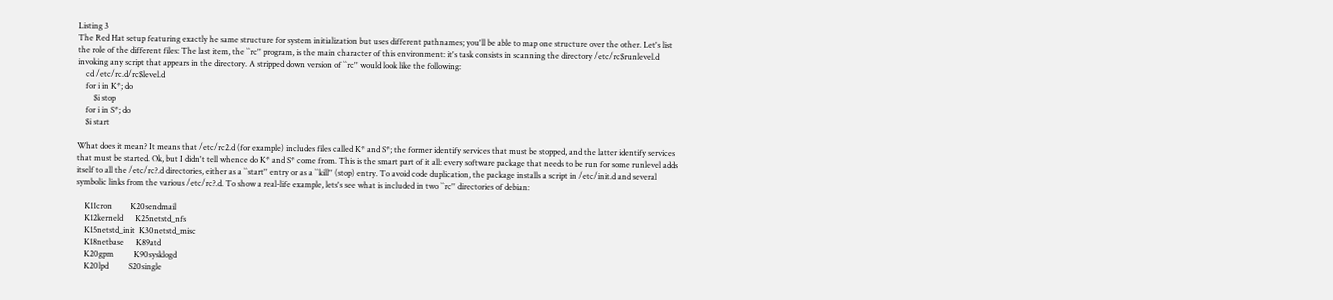Listing 3
The Red Hat setup featuring exactly he same structure for system initialization but uses different pathnames; you'll be able to map one structure over the other. Let's list the role of the different files: The last item, the ``rc'' program, is the main character of this environment: it's task consists in scanning the directory /etc/rc$runlevel.d invoking any script that appears in the directory. A stripped down version of ``rc'' would look like the following:
    cd /etc/rc.d/rc$level.d
    for i in K*; do
        $i stop
    for i in S*; do
    $i start

What does it mean? It means that /etc/rc2.d (for example) includes files called K* and S*; the former identify services that must be stopped, and the latter identify services that must be started. Ok, but I didn't tell whence do K* and S* come from. This is the smart part of it all: every software package that needs to be run for some runlevel adds itself to all the /etc/rc?.d directories, either as a ``start'' entry or as a ``kill'' (stop) entry. To avoid code duplication, the package installs a script in /etc/init.d and several symbolic links from the various /etc/rc?.d. To show a real-life example, lets's see what is included in two ``rc'' directories of debian:

    K11cron         K20sendmail
    K12kerneld      K25netstd_nfs
    K15netstd_init  K30netstd_misc
    K18netbase      K89atd
    K20gpm          K90sysklogd
    K20lpd          S20single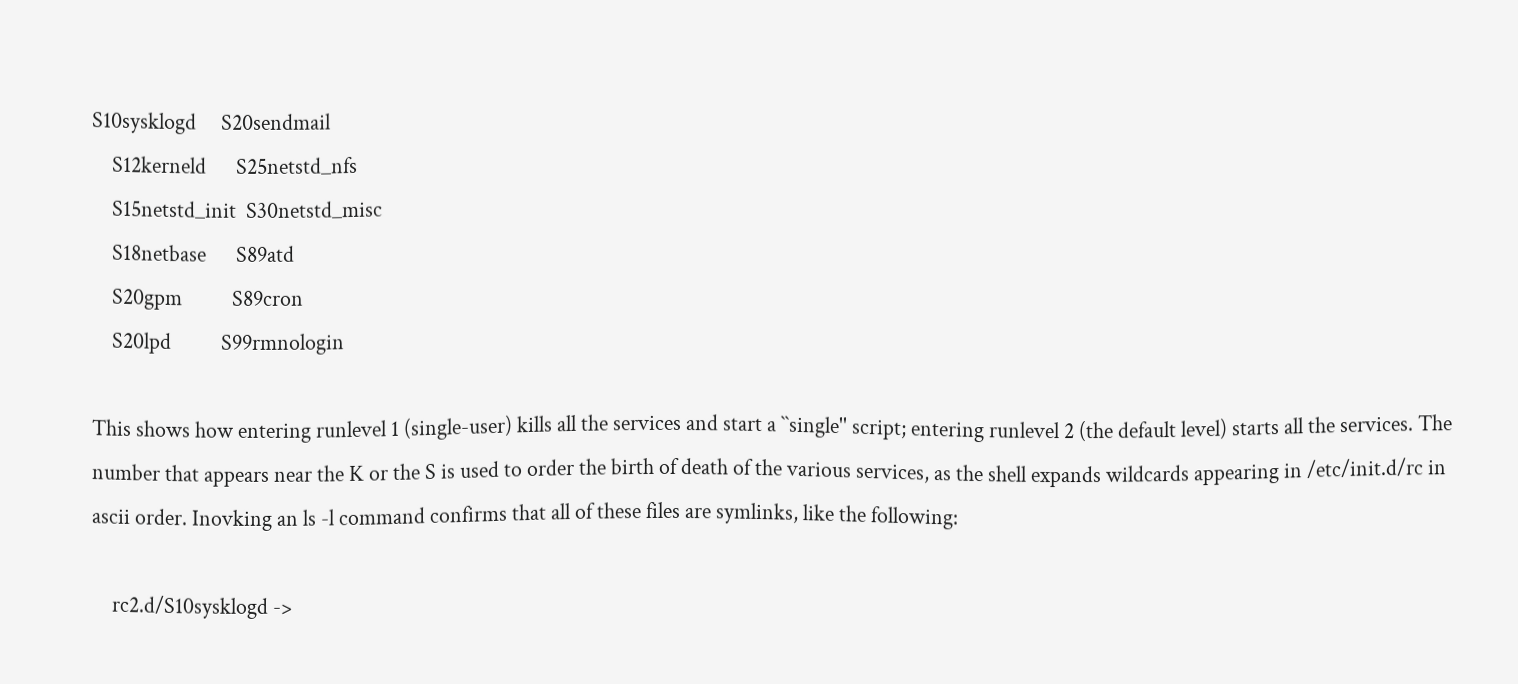S10sysklogd     S20sendmail
    S12kerneld      S25netstd_nfs
    S15netstd_init  S30netstd_misc
    S18netbase      S89atd
    S20gpm          S89cron
    S20lpd          S99rmnologin

This shows how entering runlevel 1 (single-user) kills all the services and start a ``single'' script; entering runlevel 2 (the default level) starts all the services. The number that appears near the K or the S is used to order the birth of death of the various services, as the shell expands wildcards appearing in /etc/init.d/rc in ascii order. Inovking an ls -l command confirms that all of these files are symlinks, like the following:

    rc2.d/S10sysklogd ->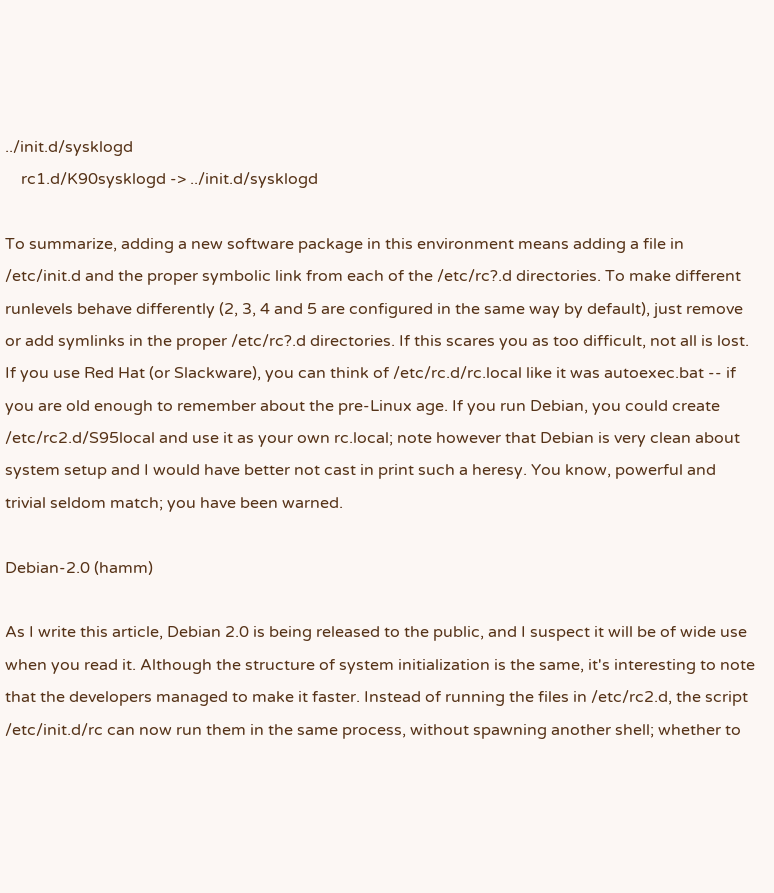../init.d/sysklogd
    rc1.d/K90sysklogd -> ../init.d/sysklogd

To summarize, adding a new software package in this environment means adding a file in /etc/init.d and the proper symbolic link from each of the /etc/rc?.d directories. To make different runlevels behave differently (2, 3, 4 and 5 are configured in the same way by default), just remove or add symlinks in the proper /etc/rc?.d directories. If this scares you as too difficult, not all is lost. If you use Red Hat (or Slackware), you can think of /etc/rc.d/rc.local like it was autoexec.bat -- if you are old enough to remember about the pre-Linux age. If you run Debian, you could create /etc/rc2.d/S95local and use it as your own rc.local; note however that Debian is very clean about system setup and I would have better not cast in print such a heresy. You know, powerful and trivial seldom match; you have been warned.

Debian-2.0 (hamm)

As I write this article, Debian 2.0 is being released to the public, and I suspect it will be of wide use when you read it. Although the structure of system initialization is the same, it's interesting to note that the developers managed to make it faster. Instead of running the files in /etc/rc2.d, the script /etc/init.d/rc can now run them in the same process, without spawning another shell; whether to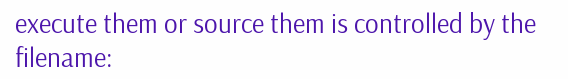execute them or source them is controlled by the filename: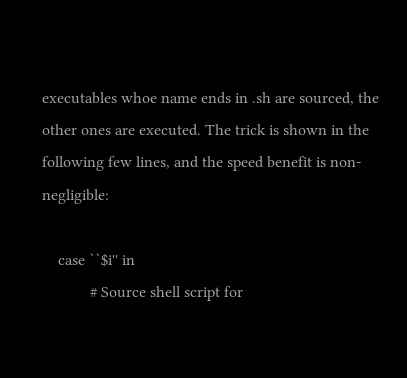executables whoe name ends in .sh are sourced, the other ones are executed. The trick is shown in the following few lines, and the speed benefit is non-negligible:

    case ``$i'' in
            # Source shell script for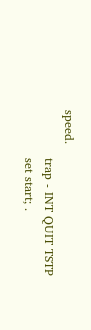speed.
            trap - INT QUIT TSTP
            set start; .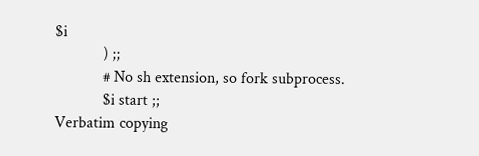$i
            ) ;;
            # No sh extension, so fork subprocess.
            $i start ;;
Verbatim copying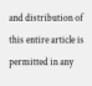and distribution of this entire article is permitted in any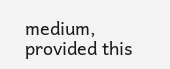medium, provided this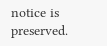notice is preserved.